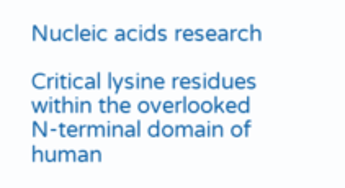Nucleic acids research

Critical lysine residues within the overlooked N-terminal domain of human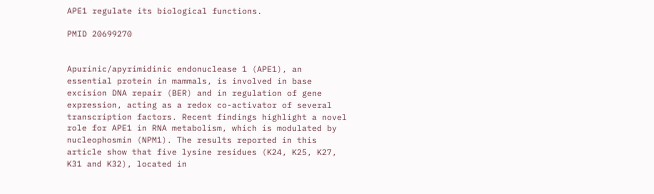APE1 regulate its biological functions.

PMID 20699270


Apurinic/apyrimidinic endonuclease 1 (APE1), an essential protein in mammals, is involved in base excision DNA repair (BER) and in regulation of gene expression, acting as a redox co-activator of several transcription factors. Recent findings highlight a novel role for APE1 in RNA metabolism, which is modulated by nucleophosmin (NPM1). The results reported in this article show that five lysine residues (K24, K25, K27, K31 and K32), located in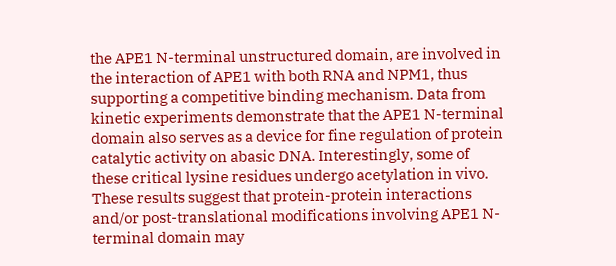the APE1 N-terminal unstructured domain, are involved in the interaction of APE1 with both RNA and NPM1, thus supporting a competitive binding mechanism. Data from kinetic experiments demonstrate that the APE1 N-terminal domain also serves as a device for fine regulation of protein catalytic activity on abasic DNA. Interestingly, some of these critical lysine residues undergo acetylation in vivo. These results suggest that protein-protein interactions and/or post-translational modifications involving APE1 N-terminal domain may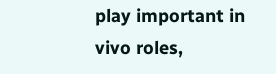play important in vivo roles,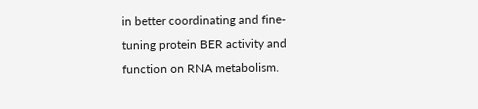in better coordinating and fine-tuning protein BER activity and function on RNA metabolism.